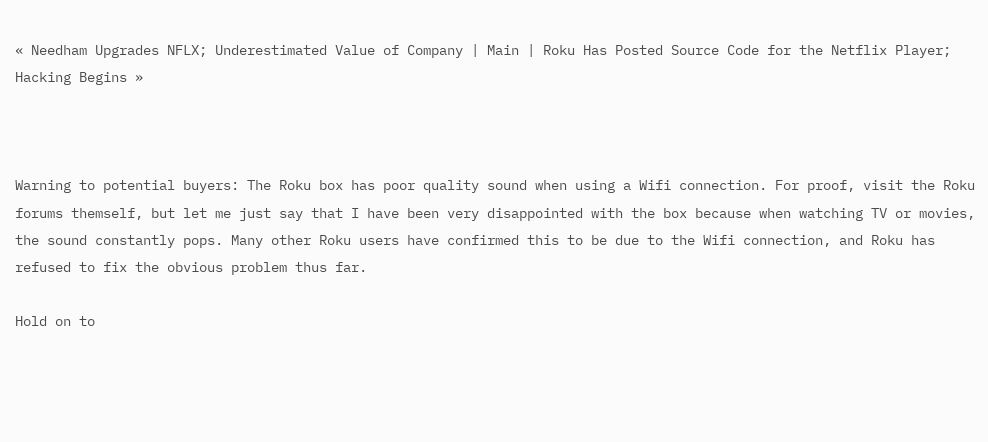« Needham Upgrades NFLX; Underestimated Value of Company | Main | Roku Has Posted Source Code for the Netflix Player; Hacking Begins »



Warning to potential buyers: The Roku box has poor quality sound when using a Wifi connection. For proof, visit the Roku forums themself, but let me just say that I have been very disappointed with the box because when watching TV or movies, the sound constantly pops. Many other Roku users have confirmed this to be due to the Wifi connection, and Roku has refused to fix the obvious problem thus far.

Hold on to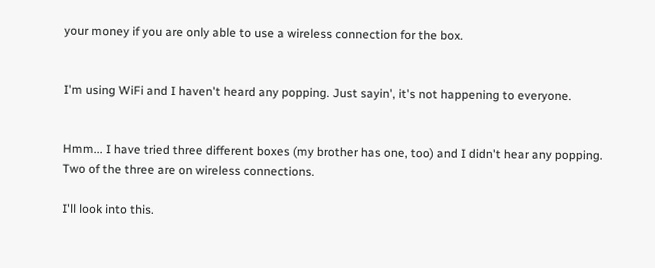your money if you are only able to use a wireless connection for the box.


I'm using WiFi and I haven't heard any popping. Just sayin', it's not happening to everyone.


Hmm... I have tried three different boxes (my brother has one, too) and I didn't hear any popping. Two of the three are on wireless connections.

I'll look into this.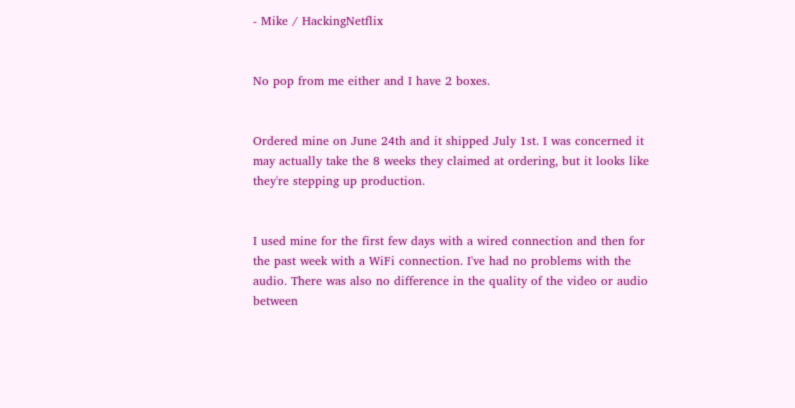- Mike / HackingNetflix


No pop from me either and I have 2 boxes.


Ordered mine on June 24th and it shipped July 1st. I was concerned it may actually take the 8 weeks they claimed at ordering, but it looks like they're stepping up production.


I used mine for the first few days with a wired connection and then for the past week with a WiFi connection. I've had no problems with the audio. There was also no difference in the quality of the video or audio between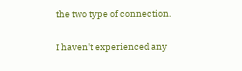the two type of connection.


I haven't experienced any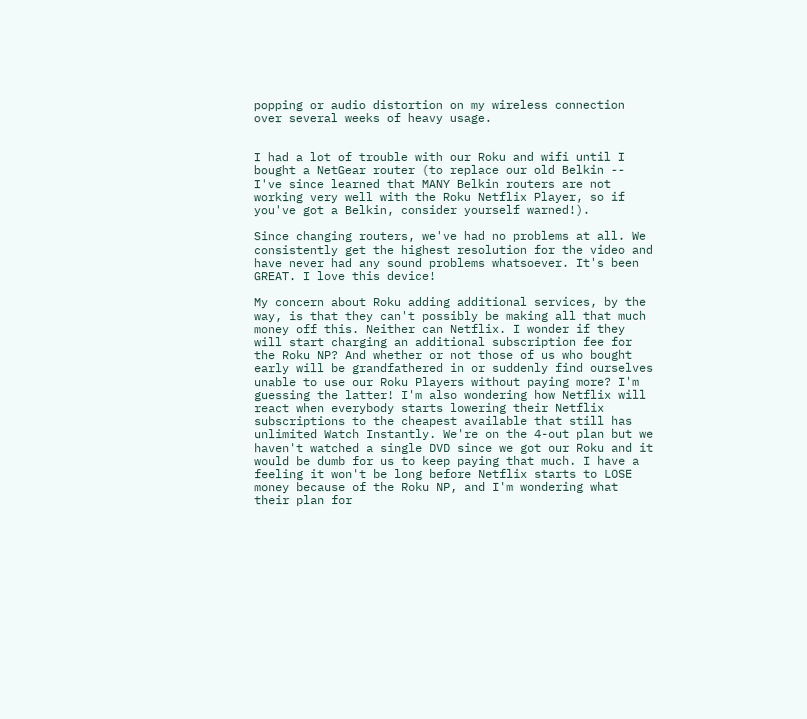popping or audio distortion on my wireless connection over several weeks of heavy usage.


I had a lot of trouble with our Roku and wifi until I bought a NetGear router (to replace our old Belkin -- I've since learned that MANY Belkin routers are not working very well with the Roku Netflix Player, so if you've got a Belkin, consider yourself warned!).

Since changing routers, we've had no problems at all. We consistently get the highest resolution for the video and have never had any sound problems whatsoever. It's been GREAT. I love this device!

My concern about Roku adding additional services, by the way, is that they can't possibly be making all that much money off this. Neither can Netflix. I wonder if they will start charging an additional subscription fee for the Roku NP? And whether or not those of us who bought early will be grandfathered in or suddenly find ourselves unable to use our Roku Players without paying more? I'm guessing the latter! I'm also wondering how Netflix will react when everybody starts lowering their Netflix subscriptions to the cheapest available that still has unlimited Watch Instantly. We're on the 4-out plan but we haven't watched a single DVD since we got our Roku and it would be dumb for us to keep paying that much. I have a feeling it won't be long before Netflix starts to LOSE money because of the Roku NP, and I'm wondering what their plan for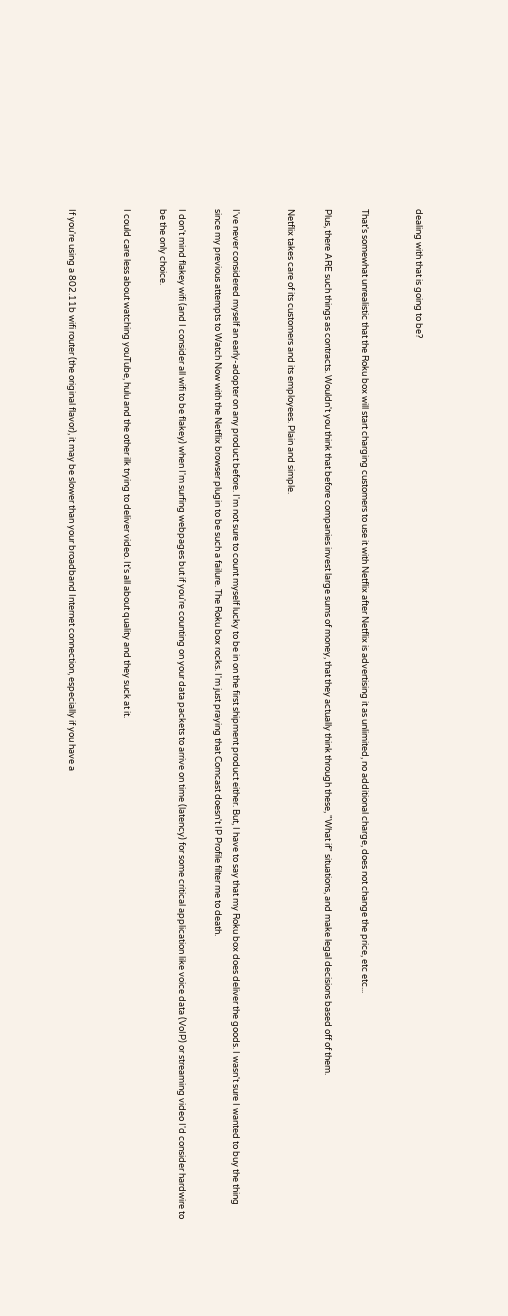dealing with that is going to be?


That's somewhat unrealistic that the Roku box will start charging customers to use it with Netflix after Netflix is advertising it as unlimited, no additional charge, does not change the price, etc etc...

Plus, there ARE such things as contracts. Wouldn't you think that before companies invest large sums of money, that they actually think through these, "What if" situations, and make legal decisions based off of them.

Netflix takes care of its customers and its employees. Plain and simple.


I've never considered myself an early-adopter on any product before. I'm not sure to count myself lucky to be in on the first shipment product either. But, I have to say that my Roku box does deliver the goods. I wasn't sure I wanted to buy the thing since my previous attempts to Watch Now with the Netflix browser plugin to be such a failure. The Roku box rocks. I'm just praying that Comcast doesn't IP Profile filter me to death.

I don't mind flakey wifi (and I consider all wifi to be flakey) when I'm surfing webpages but if you're counting on your data packets to arrive on time (latency) for some critical application like voice data (VoIP) or streaming video I'd consider hardwire to be the only choice.

I could care less about watching youTube, hulu and the other ilk trying to deliver video. It's all about quality and they suck at it.


If you're using a 802.11b wifi router (the original flavor), it may be slower than your broadband Internet connection, especially if you have a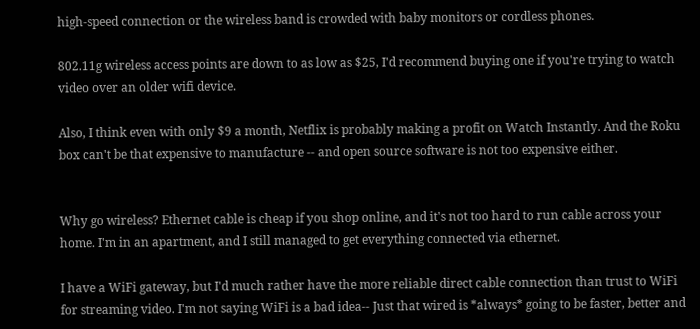high-speed connection or the wireless band is crowded with baby monitors or cordless phones.

802.11g wireless access points are down to as low as $25, I'd recommend buying one if you're trying to watch video over an older wifi device.

Also, I think even with only $9 a month, Netflix is probably making a profit on Watch Instantly. And the Roku box can't be that expensive to manufacture -- and open source software is not too expensive either.


Why go wireless? Ethernet cable is cheap if you shop online, and it's not too hard to run cable across your home. I'm in an apartment, and I still managed to get everything connected via ethernet.

I have a WiFi gateway, but I'd much rather have the more reliable direct cable connection than trust to WiFi for streaming video. I'm not saying WiFi is a bad idea-- Just that wired is *always* going to be faster, better and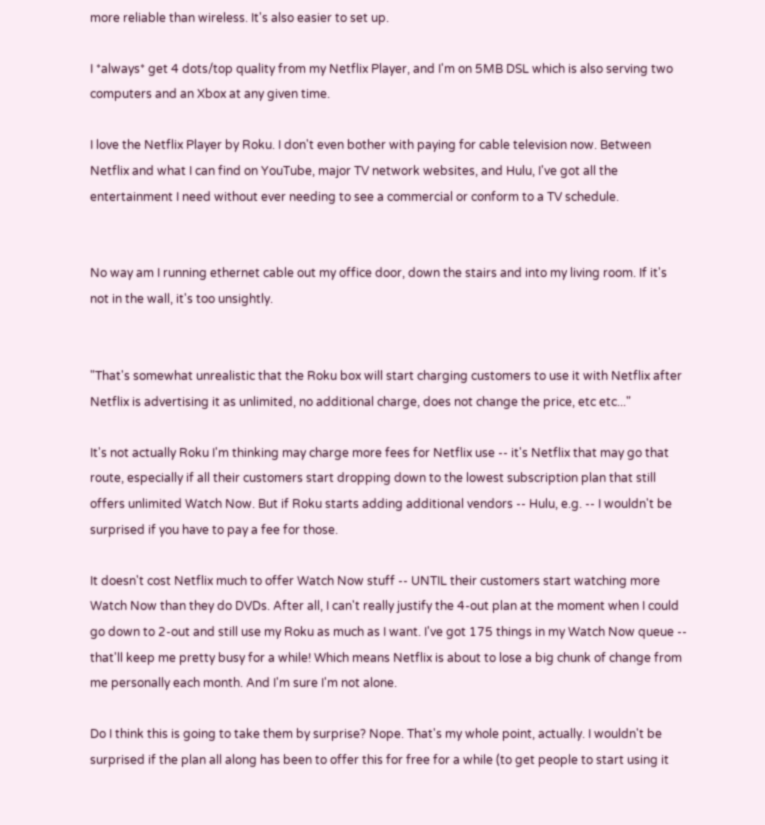more reliable than wireless. It's also easier to set up.

I *always* get 4 dots/top quality from my Netflix Player, and I'm on 5MB DSL which is also serving two computers and an Xbox at any given time.

I love the Netflix Player by Roku. I don't even bother with paying for cable television now. Between Netflix and what I can find on YouTube, major TV network websites, and Hulu, I've got all the entertainment I need without ever needing to see a commercial or conform to a TV schedule.


No way am I running ethernet cable out my office door, down the stairs and into my living room. If it's not in the wall, it's too unsightly.


"That's somewhat unrealistic that the Roku box will start charging customers to use it with Netflix after Netflix is advertising it as unlimited, no additional charge, does not change the price, etc etc..."

It's not actually Roku I'm thinking may charge more fees for Netflix use -- it's Netflix that may go that route, especially if all their customers start dropping down to the lowest subscription plan that still offers unlimited Watch Now. But if Roku starts adding additional vendors -- Hulu, e.g. -- I wouldn't be surprised if you have to pay a fee for those.

It doesn't cost Netflix much to offer Watch Now stuff -- UNTIL their customers start watching more Watch Now than they do DVDs. After all, I can't really justify the 4-out plan at the moment when I could go down to 2-out and still use my Roku as much as I want. I've got 175 things in my Watch Now queue -- that'll keep me pretty busy for a while! Which means Netflix is about to lose a big chunk of change from me personally each month. And I'm sure I'm not alone.

Do I think this is going to take them by surprise? Nope. That's my whole point, actually. I wouldn't be surprised if the plan all along has been to offer this for free for a while (to get people to start using it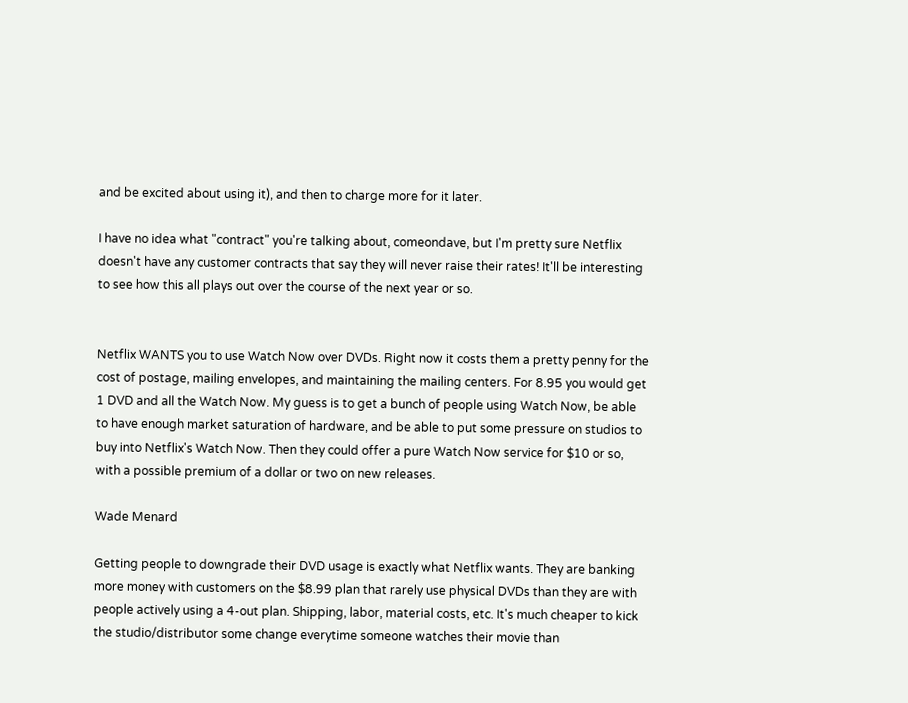and be excited about using it), and then to charge more for it later.

I have no idea what "contract" you're talking about, comeondave, but I'm pretty sure Netflix doesn't have any customer contracts that say they will never raise their rates! It'll be interesting to see how this all plays out over the course of the next year or so.


Netflix WANTS you to use Watch Now over DVDs. Right now it costs them a pretty penny for the cost of postage, mailing envelopes, and maintaining the mailing centers. For 8.95 you would get 1 DVD and all the Watch Now. My guess is to get a bunch of people using Watch Now, be able to have enough market saturation of hardware, and be able to put some pressure on studios to buy into Netflix's Watch Now. Then they could offer a pure Watch Now service for $10 or so, with a possible premium of a dollar or two on new releases.

Wade Menard

Getting people to downgrade their DVD usage is exactly what Netflix wants. They are banking more money with customers on the $8.99 plan that rarely use physical DVDs than they are with people actively using a 4-out plan. Shipping, labor, material costs, etc. It's much cheaper to kick the studio/distributor some change everytime someone watches their movie than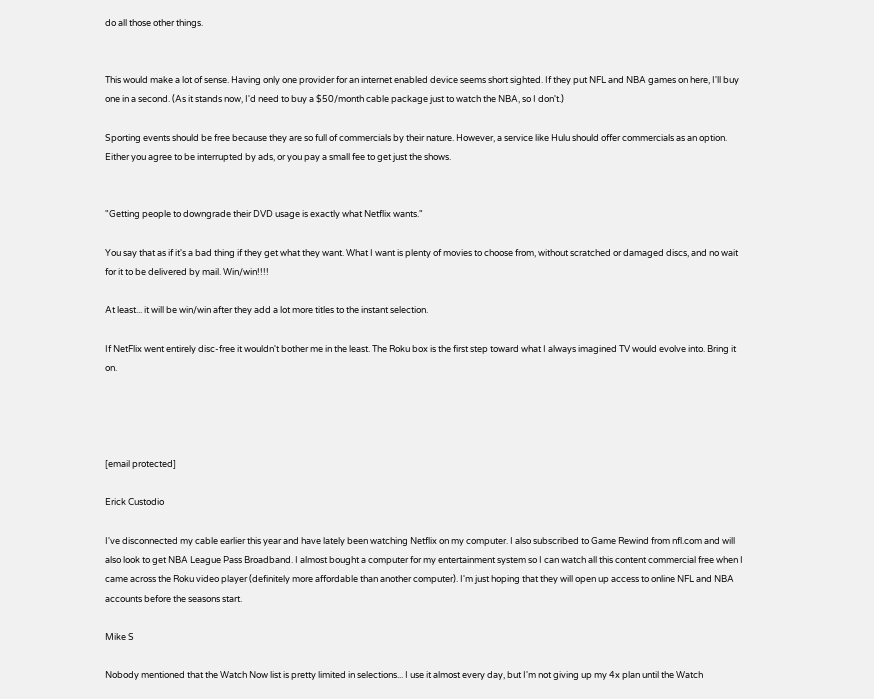do all those other things.


This would make a lot of sense. Having only one provider for an internet enabled device seems short sighted. If they put NFL and NBA games on here, I'll buy one in a second. (As it stands now, I'd need to buy a $50/month cable package just to watch the NBA, so I don't.)

Sporting events should be free because they are so full of commercials by their nature. However, a service like Hulu should offer commercials as an option. Either you agree to be interrupted by ads, or you pay a small fee to get just the shows.


"Getting people to downgrade their DVD usage is exactly what Netflix wants."

You say that as if it's a bad thing if they get what they want. What I want is plenty of movies to choose from, without scratched or damaged discs, and no wait for it to be delivered by mail. Win/win!!!!

At least... it will be win/win after they add a lot more titles to the instant selection.

If NetFlix went entirely disc-free it wouldn't bother me in the least. The Roku box is the first step toward what I always imagined TV would evolve into. Bring it on.




[email protected]

Erick Custodio

I've disconnected my cable earlier this year and have lately been watching Netflix on my computer. I also subscribed to Game Rewind from nfl.com and will also look to get NBA League Pass Broadband. I almost bought a computer for my entertainment system so I can watch all this content commercial free when I came across the Roku video player (definitely more affordable than another computer). I'm just hoping that they will open up access to online NFL and NBA accounts before the seasons start.

Mike S

Nobody mentioned that the Watch Now list is pretty limited in selections... I use it almost every day, but I'm not giving up my 4x plan until the Watch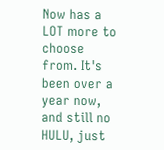Now has a LOT more to choose from. It's been over a year now, and still no HULU, just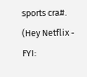sports cra#. (Hey Netflix - FYI: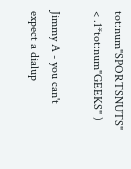tot:num"SPORTSNUTS" < .1*tot:num"GEEKS" )

Jimmy A - you can't expect a dialup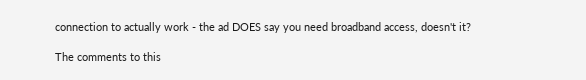connection to actually work - the ad DOES say you need broadband access, doesn't it?

The comments to this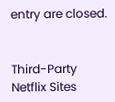entry are closed.


Third-Party Netflix Sites